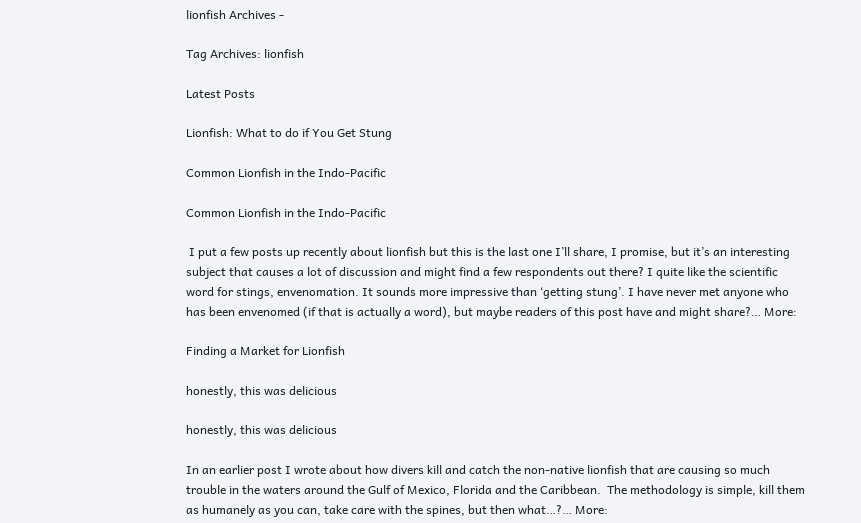lionfish Archives -

Tag Archives: lionfish

Latest Posts

Lionfish: What to do if You Get Stung

Common Lionfish in the Indo-Pacific

Common Lionfish in the Indo-Pacific

 I put a few posts up recently about lionfish but this is the last one I’ll share, I promise, but it’s an interesting subject that causes a lot of discussion and might find a few respondents out there? I quite like the scientific word for stings, envenomation. It sounds more impressive than ‘getting stung’. I have never met anyone who has been envenomed (if that is actually a word), but maybe readers of this post have and might share?… More:

Finding a Market for Lionfish

honestly, this was delicious

honestly, this was delicious

In an earlier post I wrote about how divers kill and catch the non-native lionfish that are causing so much trouble in the waters around the Gulf of Mexico, Florida and the Caribbean.  The methodology is simple, kill them as humanely as you can, take care with the spines, but then what…?… More: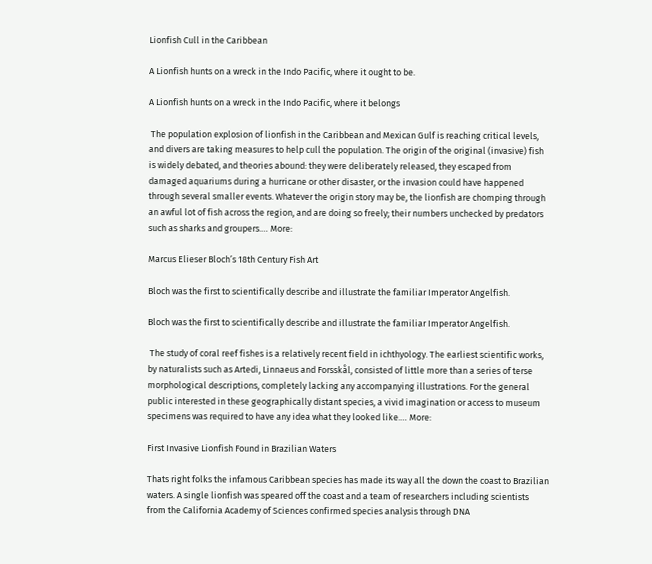Lionfish Cull in the Caribbean

A Lionfish hunts on a wreck in the Indo Pacific, where it ought to be.

A Lionfish hunts on a wreck in the Indo Pacific, where it belongs

 The population explosion of lionfish in the Caribbean and Mexican Gulf is reaching critical levels, and divers are taking measures to help cull the population. The origin of the original (invasive) fish is widely debated, and theories abound: they were deliberately released, they escaped from damaged aquariums during a hurricane or other disaster, or the invasion could have happened through several smaller events. Whatever the origin story may be, the lionfish are chomping through an awful lot of fish across the region, and are doing so freely; their numbers unchecked by predators such as sharks and groupers.… More:

Marcus Elieser Bloch’s 18th Century Fish Art

Bloch was the first to scientifically describe and illustrate the familiar Imperator Angelfish.

Bloch was the first to scientifically describe and illustrate the familiar Imperator Angelfish.

 The study of coral reef fishes is a relatively recent field in ichthyology. The earliest scientific works, by naturalists such as Artedi, Linnaeus and Forsskål, consisted of little more than a series of terse morphological descriptions, completely lacking any accompanying illustrations. For the general public interested in these geographically distant species, a vivid imagination or access to museum specimens was required to have any idea what they looked like.… More:

First Invasive Lionfish Found in Brazilian Waters

Thats right folks the infamous Caribbean species has made its way all the down the coast to Brazilian waters. A single lionfish was speared off the coast and a team of researchers including scientists from the California Academy of Sciences confirmed species analysis through DNA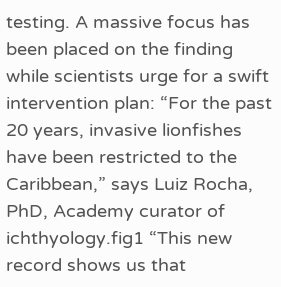testing. A massive focus has been placed on the finding while scientists urge for a swift intervention plan: “For the past 20 years, invasive lionfishes have been restricted to the Caribbean,” says Luiz Rocha, PhD, Academy curator of ichthyology.fig1 “This new record shows us that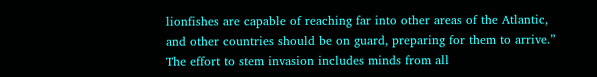lionfishes are capable of reaching far into other areas of the Atlantic, and other countries should be on guard, preparing for them to arrive.” The effort to stem invasion includes minds from all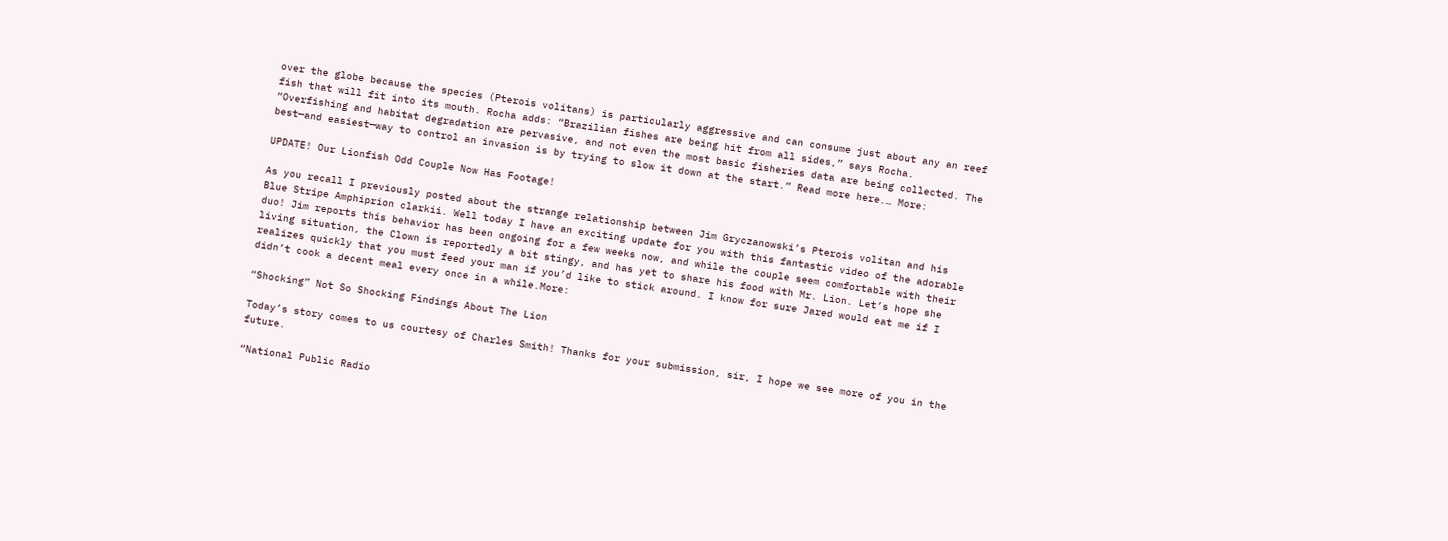over the globe because the species (Pterois volitans) is particularly aggressive and can consume just about any an reef fish that will fit into its mouth. Rocha adds: “Brazilian fishes are being hit from all sides,” says Rocha. “Overfishing and habitat degradation are pervasive, and not even the most basic fisheries data are being collected. The best—and easiest—way to control an invasion is by trying to slow it down at the start.” Read more here.… More:

UPDATE! Our Lionfish Odd Couple Now Has Footage!

As you recall I previously posted about the strange relationship between Jim Gryczanowski’s Pterois volitan and his Blue Stripe Amphiprion clarkii. Well today I have an exciting update for you with this fantastic video of the adorable duo! Jim reports this behavior has been ongoing for a few weeks now, and while the couple seem comfortable with their living situation, the Clown is reportedly a bit stingy, and has yet to share his food with Mr. Lion. Let’s hope she realizes quickly that you must feed your man if you’d like to stick around. I know for sure Jared would eat me if I didn’t cook a decent meal every once in a while.More:

“Shocking” Not So Shocking Findings About The Lion

Today’s story comes to us courtesy of Charles Smith! Thanks for your submission, sir, I hope we see more of you in the future.

“National Public Radio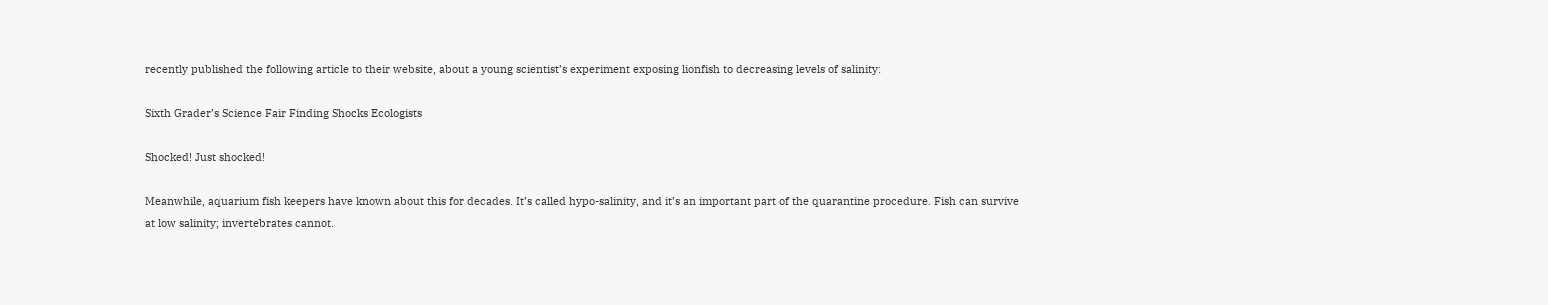recently published the following article to their website, about a young scientist’s experiment exposing lionfish to decreasing levels of salinity:

Sixth Grader’s Science Fair Finding Shocks Ecologists

Shocked! Just shocked!

Meanwhile, aquarium fish keepers have known about this for decades. It’s called hypo-salinity, and it’s an important part of the quarantine procedure. Fish can survive at low salinity; invertebrates cannot.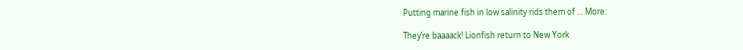Putting marine fish in low salinity rids them of … More:

They’re baaaack! Lionfish return to New York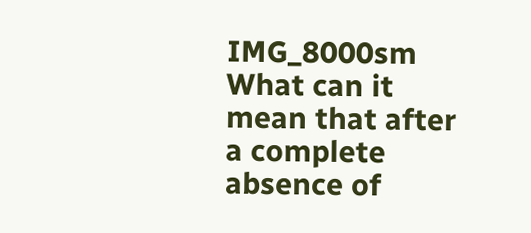IMG_8000sm What can it mean that after a complete absence of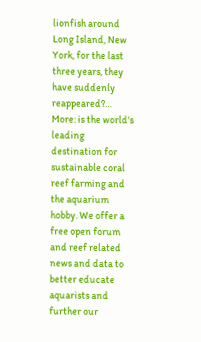lionfish around Long Island, New York, for the last three years, they have suddenly reappeared?… More: is the world's leading destination for sustainable coral reef farming and the aquarium hobby. We offer a free open forum and reef related news and data to better educate aquarists and further our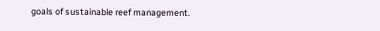goals of sustainable reef management.